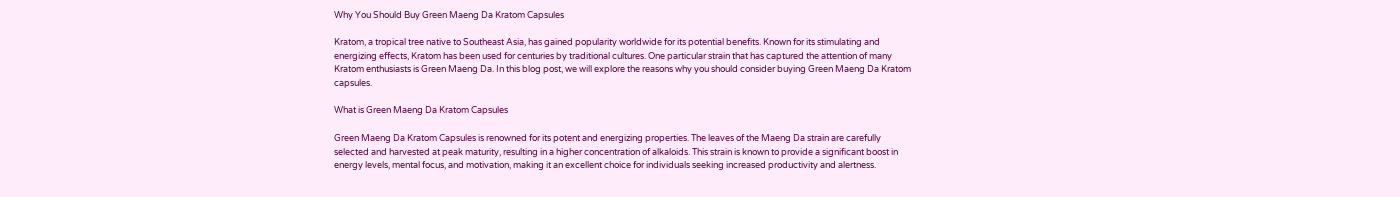Why You Should Buy Green Maeng Da Kratom Capsules

Kratom, a tropical tree native to Southeast Asia, has gained popularity worldwide for its potential benefits. Known for its stimulating and energizing effects, Kratom has been used for centuries by traditional cultures. One particular strain that has captured the attention of many Kratom enthusiasts is Green Maeng Da. In this blog post, we will explore the reasons why you should consider buying Green Maeng Da Kratom capsules.

What is Green Maeng Da Kratom Capsules

Green Maeng Da Kratom Capsules is renowned for its potent and energizing properties. The leaves of the Maeng Da strain are carefully selected and harvested at peak maturity, resulting in a higher concentration of alkaloids. This strain is known to provide a significant boost in energy levels, mental focus, and motivation, making it an excellent choice for individuals seeking increased productivity and alertness.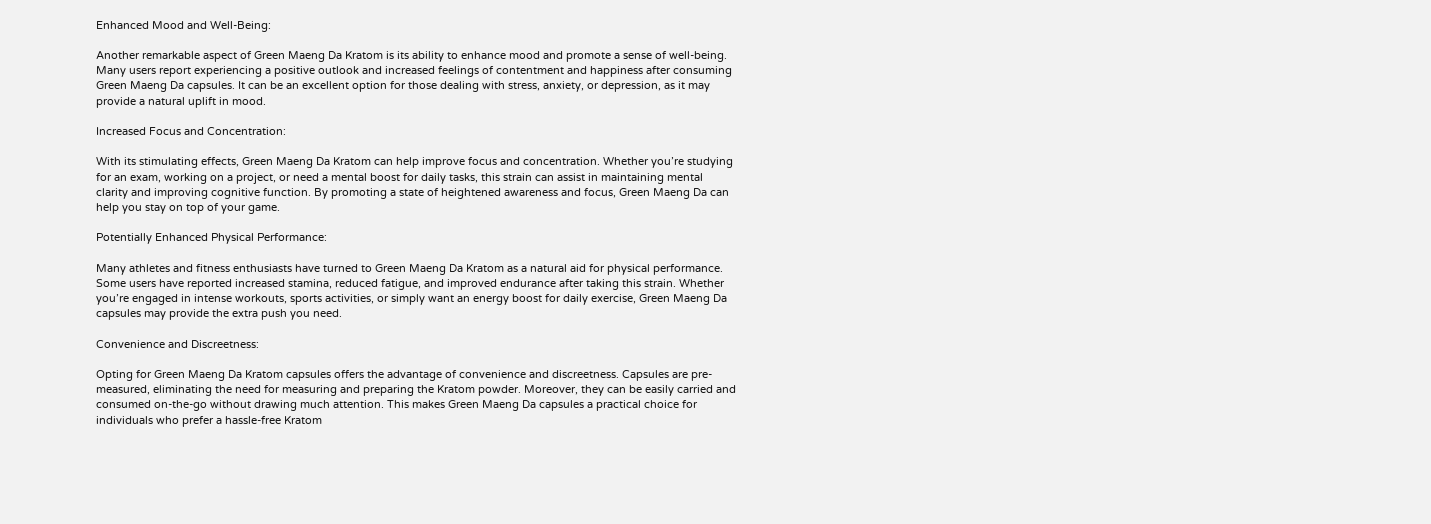Enhanced Mood and Well-Being:

Another remarkable aspect of Green Maeng Da Kratom is its ability to enhance mood and promote a sense of well-being. Many users report experiencing a positive outlook and increased feelings of contentment and happiness after consuming Green Maeng Da capsules. It can be an excellent option for those dealing with stress, anxiety, or depression, as it may provide a natural uplift in mood.

Increased Focus and Concentration:

With its stimulating effects, Green Maeng Da Kratom can help improve focus and concentration. Whether you’re studying for an exam, working on a project, or need a mental boost for daily tasks, this strain can assist in maintaining mental clarity and improving cognitive function. By promoting a state of heightened awareness and focus, Green Maeng Da can help you stay on top of your game.

Potentially Enhanced Physical Performance:

Many athletes and fitness enthusiasts have turned to Green Maeng Da Kratom as a natural aid for physical performance. Some users have reported increased stamina, reduced fatigue, and improved endurance after taking this strain. Whether you’re engaged in intense workouts, sports activities, or simply want an energy boost for daily exercise, Green Maeng Da capsules may provide the extra push you need.

Convenience and Discreetness:

Opting for Green Maeng Da Kratom capsules offers the advantage of convenience and discreetness. Capsules are pre-measured, eliminating the need for measuring and preparing the Kratom powder. Moreover, they can be easily carried and consumed on-the-go without drawing much attention. This makes Green Maeng Da capsules a practical choice for individuals who prefer a hassle-free Kratom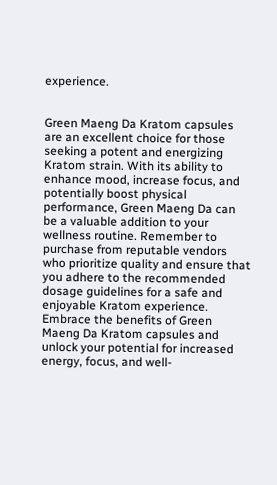experience.


Green Maeng Da Kratom capsules are an excellent choice for those seeking a potent and energizing Kratom strain. With its ability to enhance mood, increase focus, and potentially boost physical performance, Green Maeng Da can be a valuable addition to your wellness routine. Remember to purchase from reputable vendors who prioritize quality and ensure that you adhere to the recommended dosage guidelines for a safe and enjoyable Kratom experience. Embrace the benefits of Green Maeng Da Kratom capsules and unlock your potential for increased energy, focus, and well-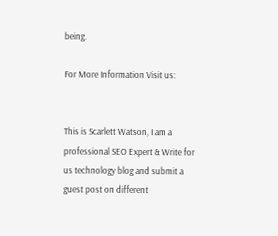being.

For More Information Visit us:


This is Scarlett Watson, I am a professional SEO Expert & Write for us technology blog and submit a guest post on different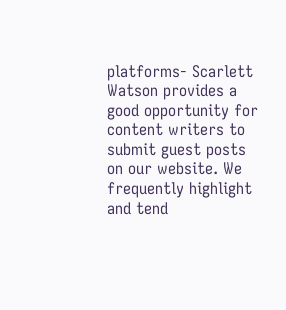platforms- Scarlett Watson provides a good opportunity for content writers to submit guest posts on our website. We frequently highlight and tend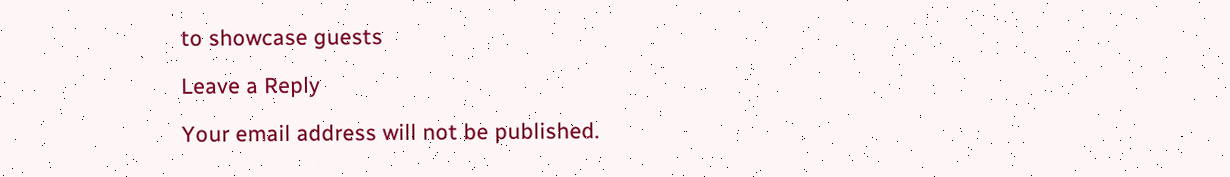to showcase guests

Leave a Reply

Your email address will not be published.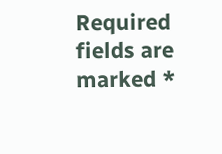Required fields are marked *